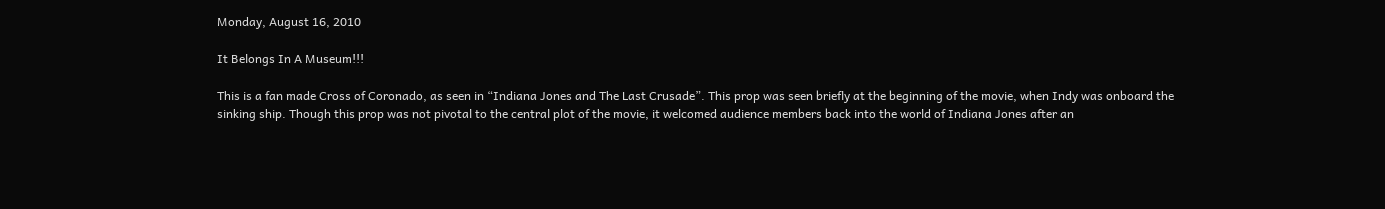Monday, August 16, 2010

It Belongs In A Museum!!!

This is a fan made Cross of Coronado, as seen in “Indiana Jones and The Last Crusade”. This prop was seen briefly at the beginning of the movie, when Indy was onboard the sinking ship. Though this prop was not pivotal to the central plot of the movie, it welcomed audience members back into the world of Indiana Jones after an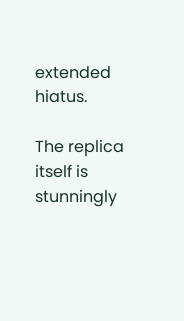extended hiatus.

The replica itself is stunningly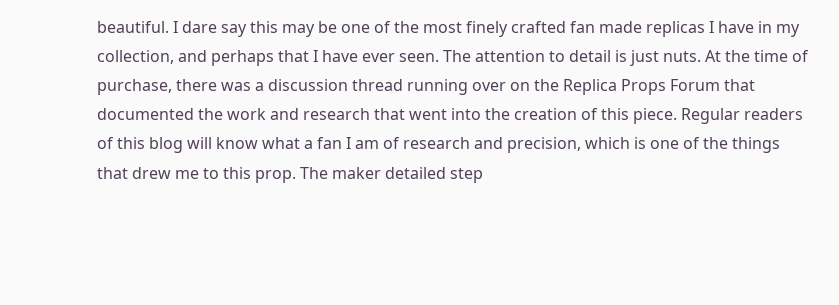beautiful. I dare say this may be one of the most finely crafted fan made replicas I have in my collection, and perhaps that I have ever seen. The attention to detail is just nuts. At the time of purchase, there was a discussion thread running over on the Replica Props Forum that documented the work and research that went into the creation of this piece. Regular readers of this blog will know what a fan I am of research and precision, which is one of the things that drew me to this prop. The maker detailed step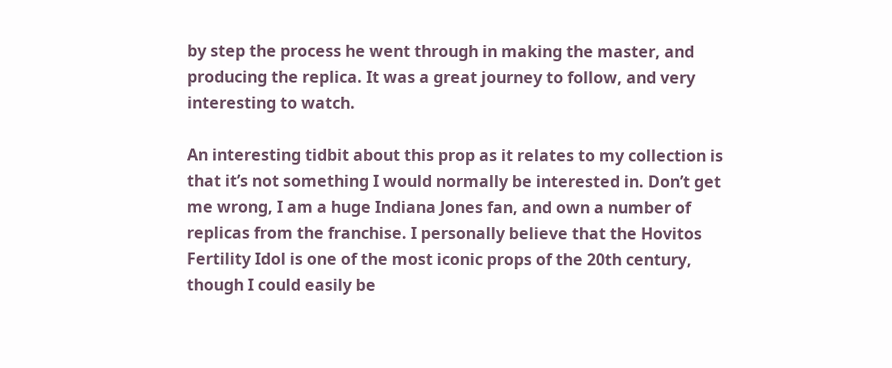by step the process he went through in making the master, and producing the replica. It was a great journey to follow, and very interesting to watch.

An interesting tidbit about this prop as it relates to my collection is that it’s not something I would normally be interested in. Don’t get me wrong, I am a huge Indiana Jones fan, and own a number of replicas from the franchise. I personally believe that the Hovitos Fertility Idol is one of the most iconic props of the 20th century, though I could easily be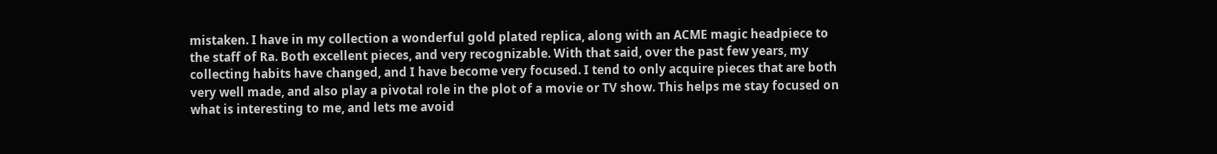mistaken. I have in my collection a wonderful gold plated replica, along with an ACME magic headpiece to the staff of Ra. Both excellent pieces, and very recognizable. With that said, over the past few years, my collecting habits have changed, and I have become very focused. I tend to only acquire pieces that are both very well made, and also play a pivotal role in the plot of a movie or TV show. This helps me stay focused on what is interesting to me, and lets me avoid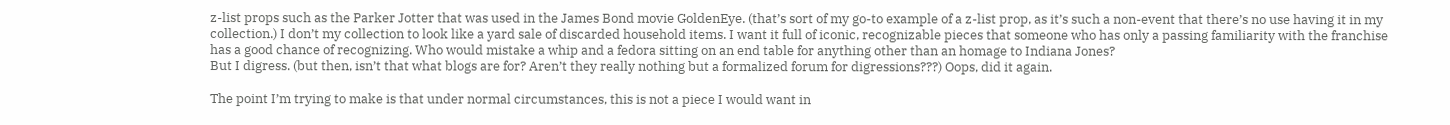z-list props such as the Parker Jotter that was used in the James Bond movie GoldenEye. (that’s sort of my go-to example of a z-list prop, as it’s such a non-event that there’s no use having it in my collection.) I don’t my collection to look like a yard sale of discarded household items. I want it full of iconic, recognizable pieces that someone who has only a passing familiarity with the franchise has a good chance of recognizing. Who would mistake a whip and a fedora sitting on an end table for anything other than an homage to Indiana Jones?
But I digress. (but then, isn’t that what blogs are for? Aren’t they really nothing but a formalized forum for digressions???) Oops, did it again.

The point I’m trying to make is that under normal circumstances, this is not a piece I would want in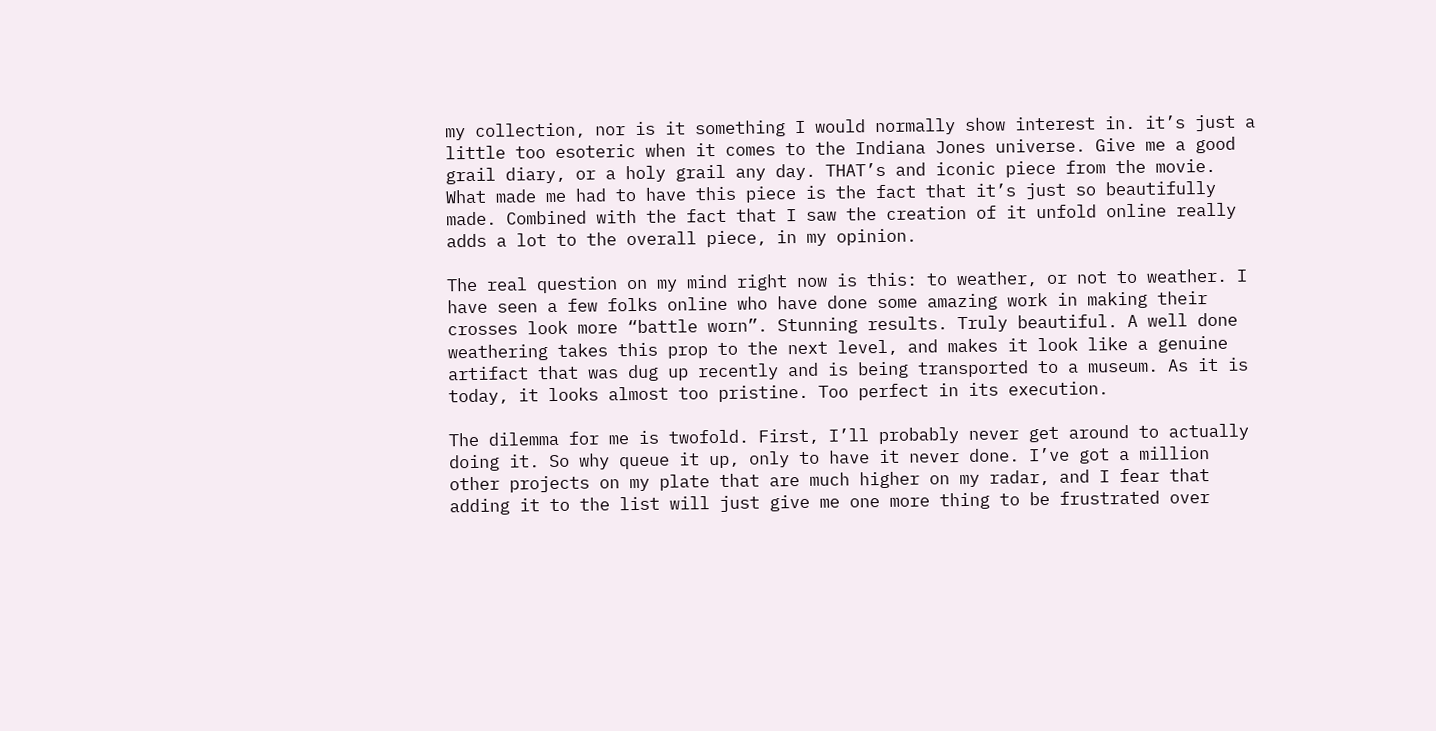my collection, nor is it something I would normally show interest in. it’s just a little too esoteric when it comes to the Indiana Jones universe. Give me a good grail diary, or a holy grail any day. THAT’s and iconic piece from the movie. What made me had to have this piece is the fact that it’s just so beautifully made. Combined with the fact that I saw the creation of it unfold online really adds a lot to the overall piece, in my opinion.

The real question on my mind right now is this: to weather, or not to weather. I have seen a few folks online who have done some amazing work in making their crosses look more “battle worn”. Stunning results. Truly beautiful. A well done weathering takes this prop to the next level, and makes it look like a genuine artifact that was dug up recently and is being transported to a museum. As it is today, it looks almost too pristine. Too perfect in its execution.

The dilemma for me is twofold. First, I’ll probably never get around to actually doing it. So why queue it up, only to have it never done. I’ve got a million other projects on my plate that are much higher on my radar, and I fear that adding it to the list will just give me one more thing to be frustrated over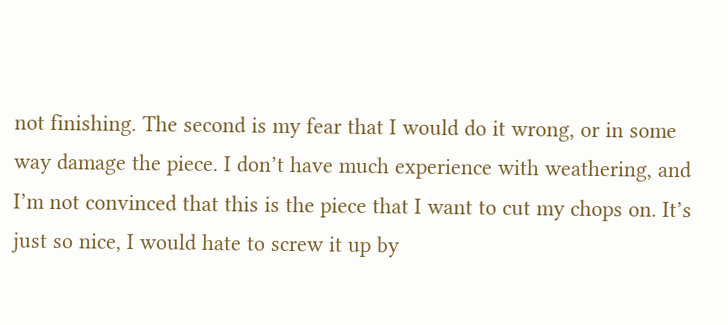not finishing. The second is my fear that I would do it wrong, or in some way damage the piece. I don’t have much experience with weathering, and I’m not convinced that this is the piece that I want to cut my chops on. It’s just so nice, I would hate to screw it up by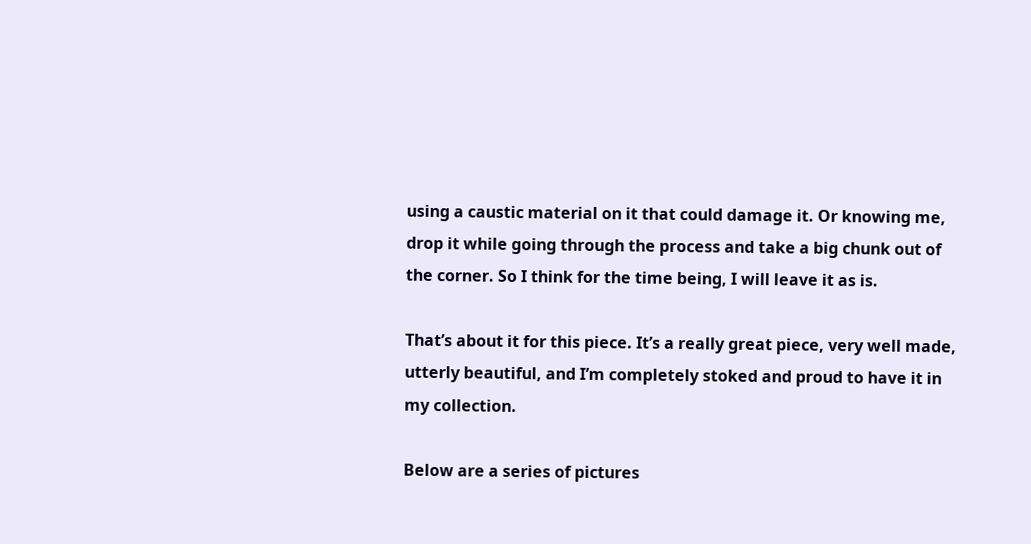using a caustic material on it that could damage it. Or knowing me, drop it while going through the process and take a big chunk out of the corner. So I think for the time being, I will leave it as is.

That’s about it for this piece. It’s a really great piece, very well made, utterly beautiful, and I’m completely stoked and proud to have it in my collection.

Below are a series of pictures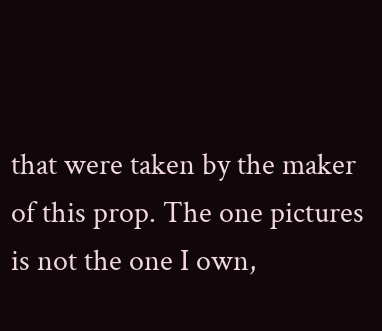that were taken by the maker of this prop. The one pictures is not the one I own,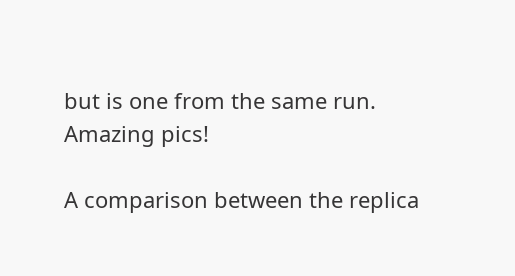but is one from the same run. Amazing pics!

A comparison between the replica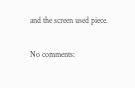and the screen used piece.

No comments: